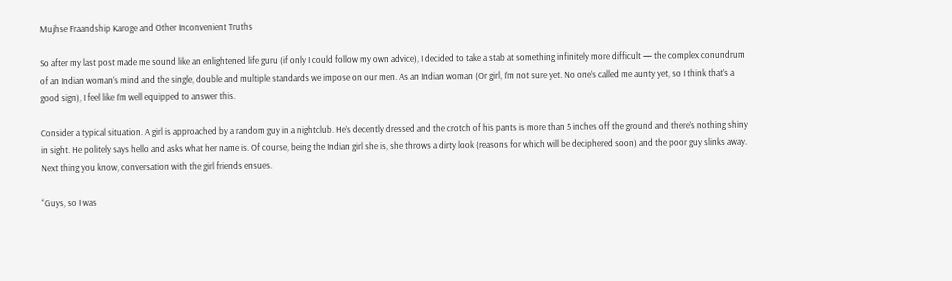Mujhse Fraandship Karoge and Other Inconvenient Truths

So after my last post made me sound like an enlightened life guru (if only I could follow my own advice), I decided to take a stab at something infinitely more difficult — the complex conundrum of an Indian woman’s mind and the single, double and multiple standards we impose on our men. As an Indian woman (Or girl, I’m not sure yet. No one’s called me aunty yet, so I think that’s a good sign), I feel like I’m well equipped to answer this.

Consider a typical situation. A girl is approached by a random guy in a nightclub. He’s decently dressed and the crotch of his pants is more than 5 inches off the ground and there’s nothing shiny in sight. He politely says hello and asks what her name is. Of course, being the Indian girl she is, she throws a dirty look (reasons for which will be deciphered soon) and the poor guy slinks away. Next thing you know, conversation with the girl friends ensues.

“Guys, so I was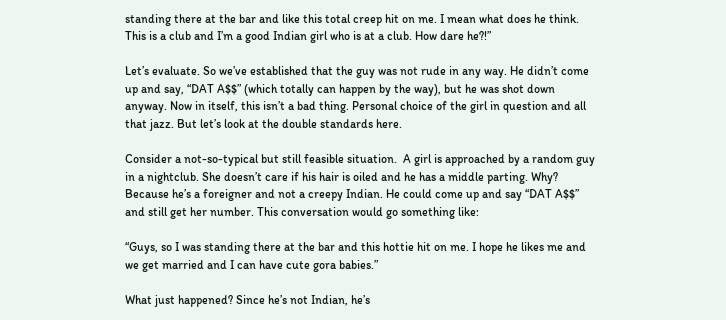standing there at the bar and like this total creep hit on me. I mean what does he think. This is a club and I’m a good Indian girl who is at a club. How dare he?!”

Let’s evaluate. So we’ve established that the guy was not rude in any way. He didn’t come up and say, “DAT A$$” (which totally can happen by the way), but he was shot down anyway. Now in itself, this isn’t a bad thing. Personal choice of the girl in question and all that jazz. But let’s look at the double standards here.

Consider a not-so-typical but still feasible situation.  A girl is approached by a random guy in a nightclub. She doesn’t care if his hair is oiled and he has a middle parting. Why? Because he’s a foreigner and not a creepy Indian. He could come up and say “DAT A$$” and still get her number. This conversation would go something like:

“Guys, so I was standing there at the bar and this hottie hit on me. I hope he likes me and we get married and I can have cute gora babies.”

What just happened? Since he’s not Indian, he’s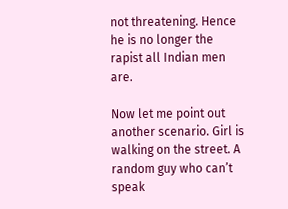not threatening. Hence he is no longer the rapist all Indian men are.

Now let me point out another scenario. Girl is walking on the street. A random guy who can’t speak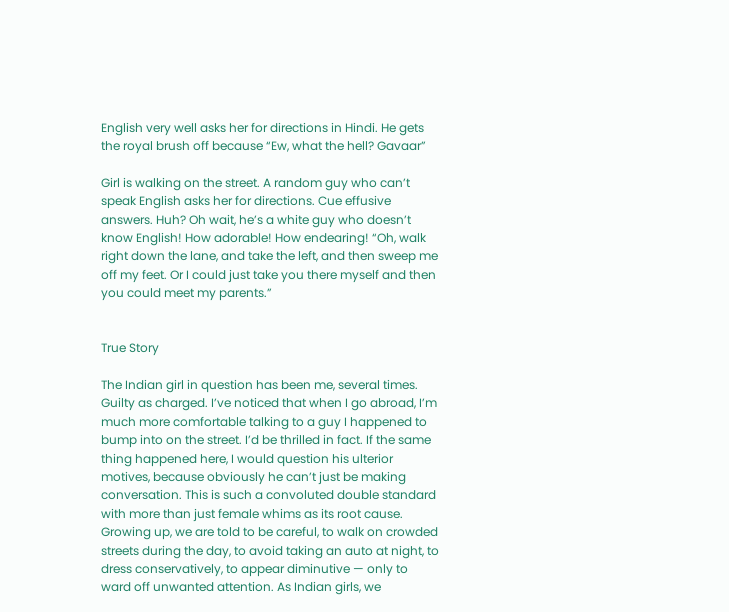English very well asks her for directions in Hindi. He gets the royal brush off because “Ew, what the hell? Gavaar”

Girl is walking on the street. A random guy who can’t speak English asks her for directions. Cue effusive answers. Huh? Oh wait, he’s a white guy who doesn’t know English! How adorable! How endearing! “Oh, walk right down the lane, and take the left, and then sweep me off my feet. Or I could just take you there myself and then you could meet my parents.”


True Story

The Indian girl in question has been me, several times. Guilty as charged. I’ve noticed that when I go abroad, I’m much more comfortable talking to a guy I happened to bump into on the street. I’d be thrilled in fact. If the same thing happened here, I would question his ulterior motives, because obviously he can’t just be making conversation. This is such a convoluted double standard with more than just female whims as its root cause. Growing up, we are told to be careful, to walk on crowded streets during the day, to avoid taking an auto at night, to dress conservatively, to appear diminutive — only to ward off unwanted attention. As Indian girls, we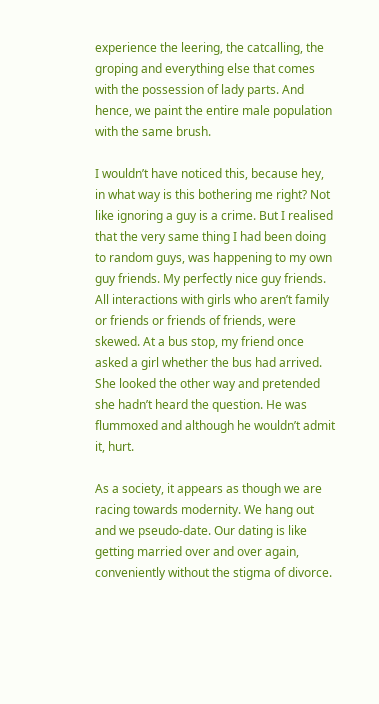experience the leering, the catcalling, the groping and everything else that comes with the possession of lady parts. And hence, we paint the entire male population with the same brush.

I wouldn’t have noticed this, because hey, in what way is this bothering me right? Not like ignoring a guy is a crime. But I realised that the very same thing I had been doing to random guys, was happening to my own guy friends. My perfectly nice guy friends. All interactions with girls who aren’t family or friends or friends of friends, were skewed. At a bus stop, my friend once asked a girl whether the bus had arrived. She looked the other way and pretended she hadn’t heard the question. He was flummoxed and although he wouldn’t admit it, hurt.

As a society, it appears as though we are racing towards modernity. We hang out and we pseudo-date. Our dating is like getting married over and over again, conveniently without the stigma of divorce.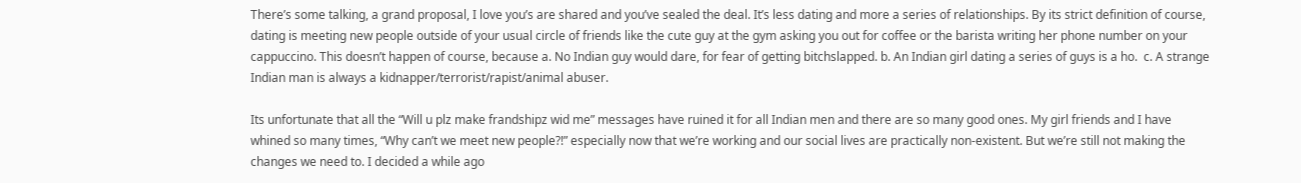There’s some talking, a grand proposal, I love you’s are shared and you’ve sealed the deal. It’s less dating and more a series of relationships. By its strict definition of course, dating is meeting new people outside of your usual circle of friends like the cute guy at the gym asking you out for coffee or the barista writing her phone number on your cappuccino. This doesn’t happen of course, because a. No Indian guy would dare, for fear of getting bitchslapped. b. An Indian girl dating a series of guys is a ho.  c. A strange Indian man is always a kidnapper/terrorist/rapist/animal abuser.

Its unfortunate that all the “Will u plz make frandshipz wid me” messages have ruined it for all Indian men and there are so many good ones. My girl friends and I have whined so many times, “Why can’t we meet new people?!” especially now that we’re working and our social lives are practically non-existent. But we’re still not making the changes we need to. I decided a while ago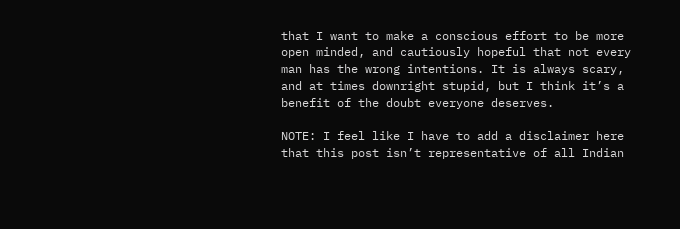that I want to make a conscious effort to be more open minded, and cautiously hopeful that not every man has the wrong intentions. It is always scary, and at times downright stupid, but I think it’s a benefit of the doubt everyone deserves.

NOTE: I feel like I have to add a disclaimer here that this post isn’t representative of all Indian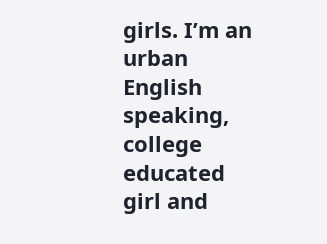girls. I’m an urban English speaking, college educated girl and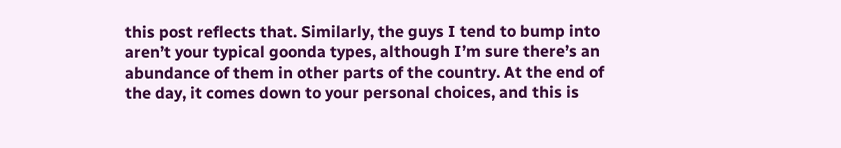this post reflects that. Similarly, the guys I tend to bump into aren’t your typical goonda types, although I’m sure there’s an abundance of them in other parts of the country. At the end of the day, it comes down to your personal choices, and this is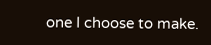one I choose to make.